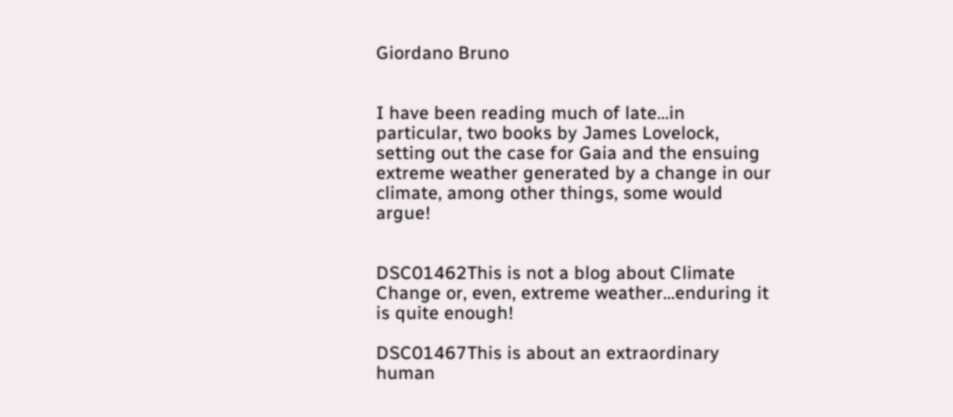Giordano Bruno


I have been reading much of late…in particular, two books by James Lovelock, setting out the case for Gaia and the ensuing extreme weather generated by a change in our climate, among other things, some would argue!


DSC01462This is not a blog about Climate Change or, even, extreme weather…enduring it is quite enough!

DSC01467This is about an extraordinary human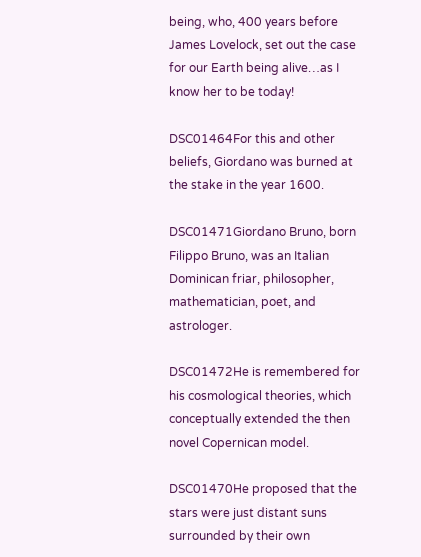being, who, 400 years before James Lovelock, set out the case for our Earth being alive…as I know her to be today!

DSC01464For this and other beliefs, Giordano was burned at the stake in the year 1600.

DSC01471Giordano Bruno, born Filippo Bruno, was an Italian Dominican friar, philosopher, mathematician, poet, and astrologer.

DSC01472He is remembered for his cosmological theories, which conceptually extended the then novel Copernican model.

DSC01470He proposed that the stars were just distant suns surrounded by their own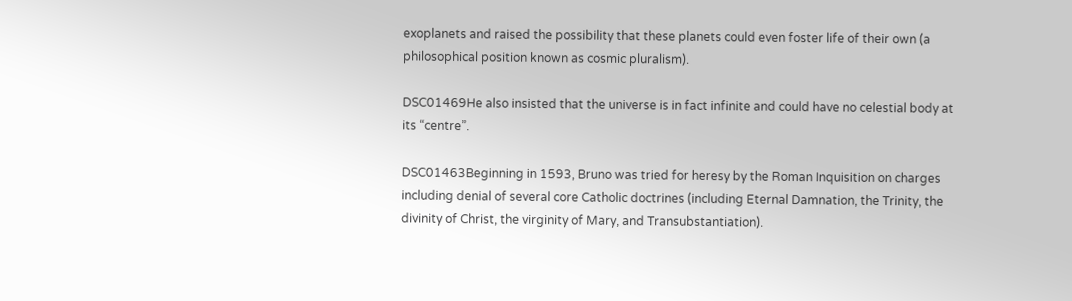exoplanets and raised the possibility that these planets could even foster life of their own (a philosophical position known as cosmic pluralism).

DSC01469He also insisted that the universe is in fact infinite and could have no celestial body at its “centre”.

DSC01463Beginning in 1593, Bruno was tried for heresy by the Roman Inquisition on charges including denial of several core Catholic doctrines (including Eternal Damnation, the Trinity, the divinity of Christ, the virginity of Mary, and Transubstantiation).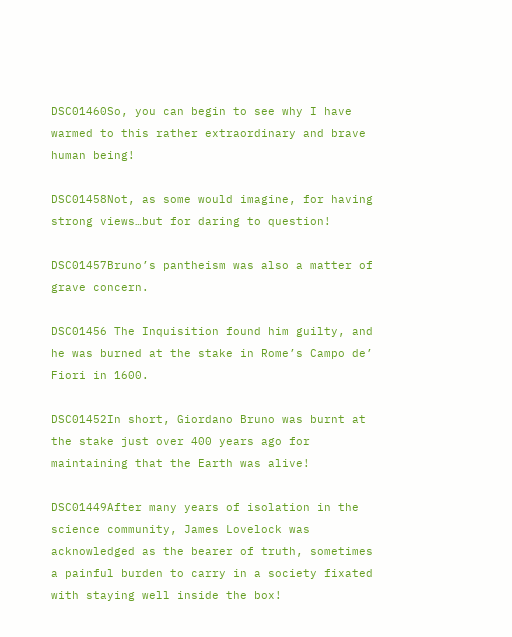DSC01460So, you can begin to see why I have warmed to this rather extraordinary and brave human being!

DSC01458Not, as some would imagine, for having strong views…but for daring to question!

DSC01457Bruno’s pantheism was also a matter of grave concern.

DSC01456 The Inquisition found him guilty, and he was burned at the stake in Rome’s Campo de’ Fiori in 1600.

DSC01452In short, Giordano Bruno was burnt at the stake just over 400 years ago for maintaining that the Earth was alive!

DSC01449After many years of isolation in the science community, James Lovelock was acknowledged as the bearer of truth, sometimes a painful burden to carry in a society fixated with staying well inside the box!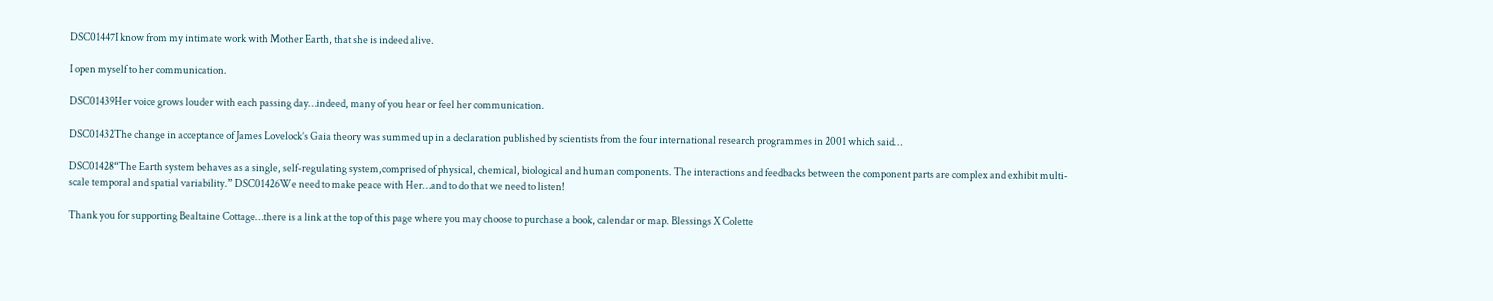DSC01447I know from my intimate work with Mother Earth, that she is indeed alive.

I open myself to her communication.

DSC01439Her voice grows louder with each passing day…indeed, many of you hear or feel her communication.

DSC01432The change in acceptance of James Lovelock’s Gaia theory was summed up in a declaration published by scientists from the four international research programmes in 2001 which said…

DSC01428“The Earth system behaves as a single, self-regulating system,comprised of physical, chemical, biological and human components. The interactions and feedbacks between the component parts are complex and exhibit multi-scale temporal and spatial variability.” DSC01426We need to make peace with Her…and to do that we need to listen!

Thank you for supporting Bealtaine Cottage…there is a link at the top of this page where you may choose to purchase a book, calendar or map. Blessings X Colette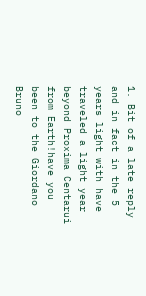1. Bit of a late reply and in fact in the 5 years light with have traveled a light year beyond Proxima Centarui from Earth!have you been to the Giordano Bruno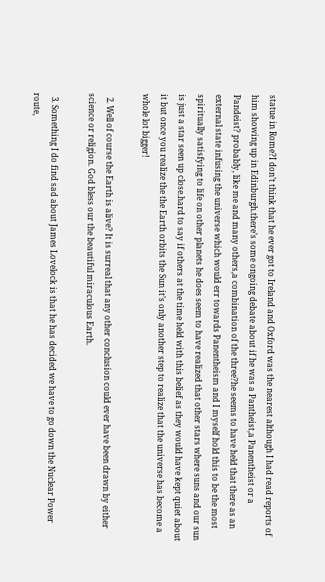statue in Rome?I don’t think that he ever got to Ireland and Oxford was the nearest although I had read reports of him showing up in Edinburgh.there’s some ongoing debate about if he was a Pantheist,a Panentheist or a Pandeist? probably, like me and many others,a combination of the three?he seems to have held that there as an external state infusing the universe which would err towards Panentheism and I myself hold this to be the most spiritually satisfying to life on other planets he does seem to have realized that other stars where suns and our sun is just a star seen up close.hard to say if others at the time held with this belief as they would have kept quiet about it but once you realize the the Earth orbits the Sun it’s only another step to realize that the universe has become a whole lot bigger!

  2. Well of course the Earth is alive? It is surreal that any other conclusion could ever have been drawn by either science or religion. God bless our the beautiful miraculous Earth.

  3. Something I do find sad about James Lovelock is that he has decided we have to go down the Nuclear Power route,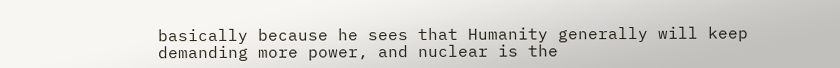basically because he sees that Humanity generally will keep demanding more power, and nuclear is the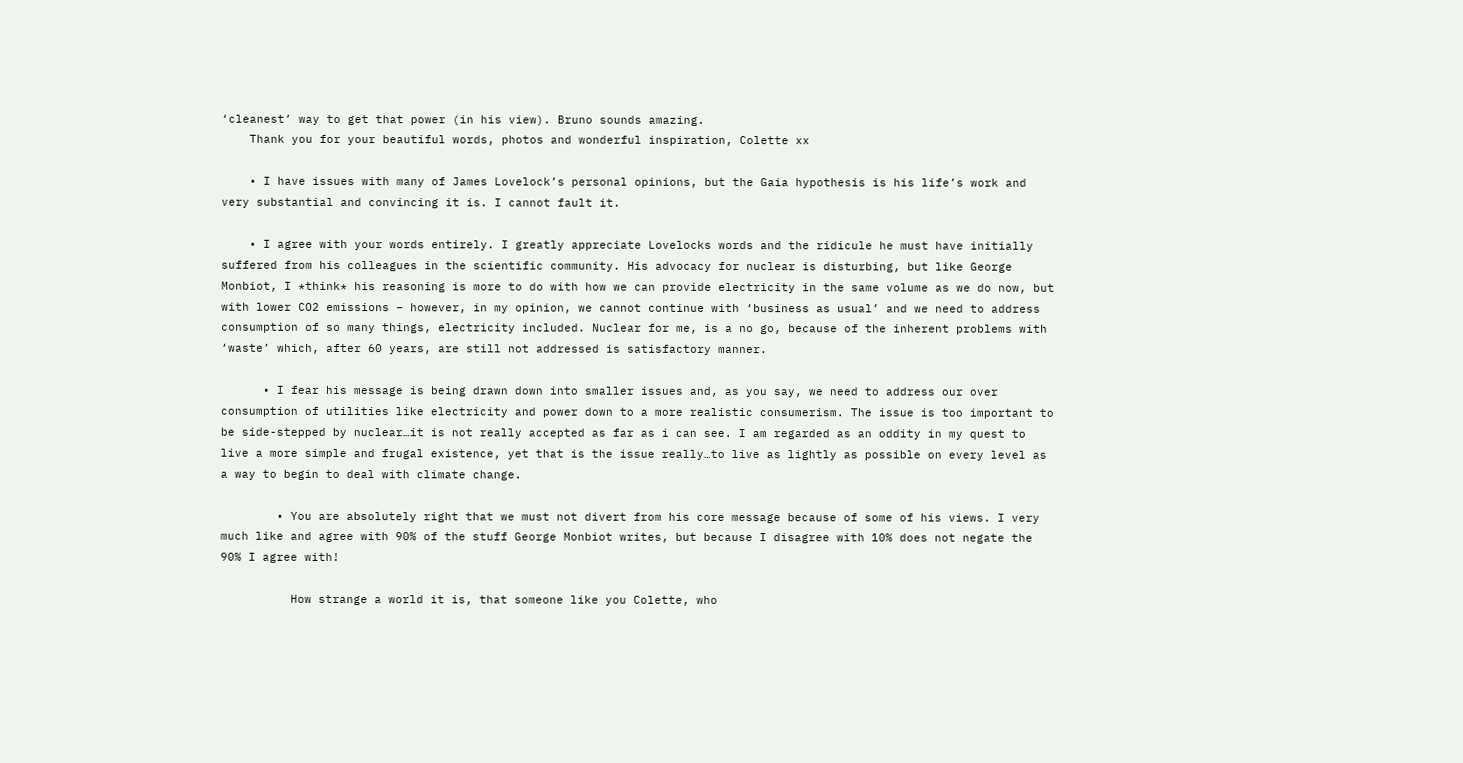‘cleanest’ way to get that power (in his view). Bruno sounds amazing.
    Thank you for your beautiful words, photos and wonderful inspiration, Colette xx

    • I have issues with many of James Lovelock’s personal opinions, but the Gaia hypothesis is his life’s work and very substantial and convincing it is. I cannot fault it.

    • I agree with your words entirely. I greatly appreciate Lovelocks words and the ridicule he must have initially suffered from his colleagues in the scientific community. His advocacy for nuclear is disturbing, but like George Monbiot, I *think* his reasoning is more to do with how we can provide electricity in the same volume as we do now, but with lower CO2 emissions – however, in my opinion, we cannot continue with ‘business as usual’ and we need to address consumption of so many things, electricity included. Nuclear for me, is a no go, because of the inherent problems with ‘waste’ which, after 60 years, are still not addressed is satisfactory manner.

      • I fear his message is being drawn down into smaller issues and, as you say, we need to address our over consumption of utilities like electricity and power down to a more realistic consumerism. The issue is too important to be side-stepped by nuclear…it is not really accepted as far as i can see. I am regarded as an oddity in my quest to live a more simple and frugal existence, yet that is the issue really…to live as lightly as possible on every level as a way to begin to deal with climate change.

        • You are absolutely right that we must not divert from his core message because of some of his views. I very much like and agree with 90% of the stuff George Monbiot writes, but because I disagree with 10% does not negate the 90% I agree with!

          How strange a world it is, that someone like you Colette, who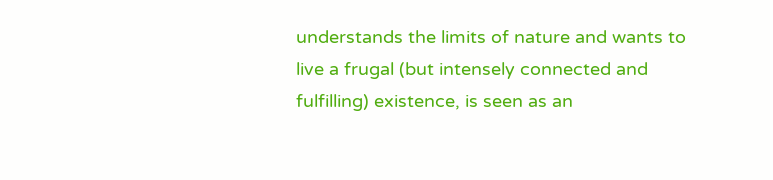understands the limits of nature and wants to live a frugal (but intensely connected and fulfilling) existence, is seen as an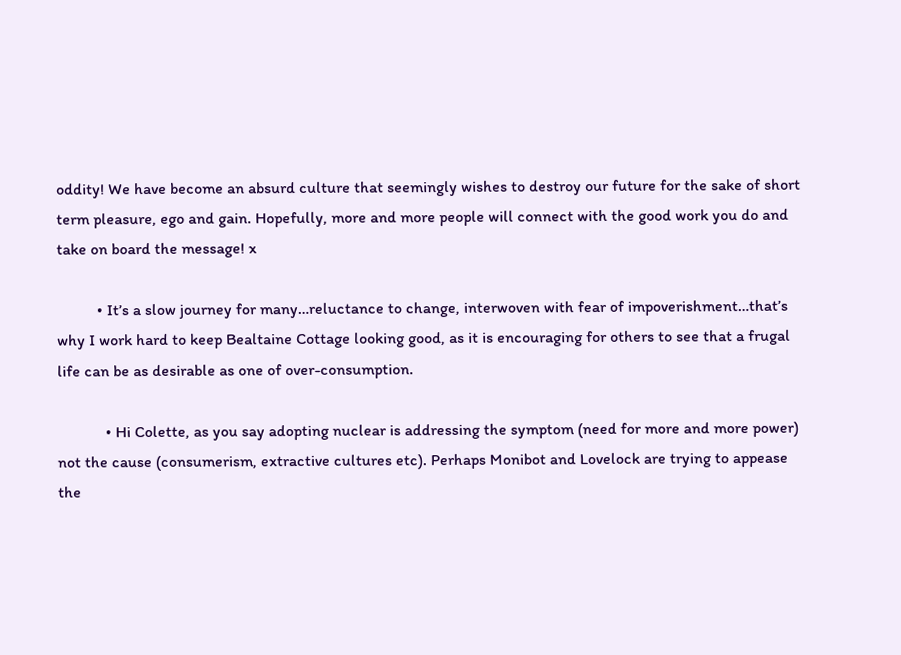oddity! We have become an absurd culture that seemingly wishes to destroy our future for the sake of short term pleasure, ego and gain. Hopefully, more and more people will connect with the good work you do and take on board the message! x

          • It’s a slow journey for many…reluctance to change, interwoven with fear of impoverishment…that’s why I work hard to keep Bealtaine Cottage looking good, as it is encouraging for others to see that a frugal life can be as desirable as one of over-consumption.

            • Hi Colette, as you say adopting nuclear is addressing the symptom (need for more and more power) not the cause (consumerism, extractive cultures etc). Perhaps Monibot and Lovelock are trying to appease the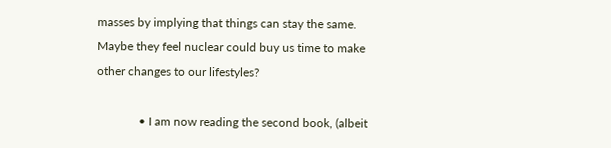masses by implying that things can stay the same. Maybe they feel nuclear could buy us time to make other changes to our lifestyles?

              • I am now reading the second book, (albeit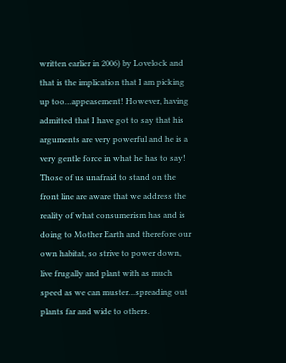written earlier in 2006) by Lovelock and that is the implication that I am picking up too…appeasement! However, having admitted that I have got to say that his arguments are very powerful and he is a very gentle force in what he has to say! Those of us unafraid to stand on the front line are aware that we address the reality of what consumerism has and is doing to Mother Earth and therefore our own habitat, so strive to power down, live frugally and plant with as much speed as we can muster…spreading out plants far and wide to others.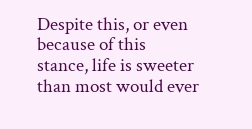Despite this, or even because of this stance, life is sweeter than most would ever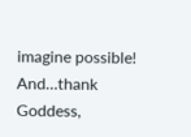imagine possible! And…thank Goddess,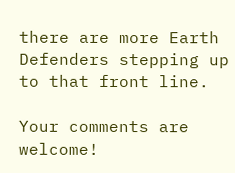there are more Earth Defenders stepping up to that front line.

Your comments are welcome!